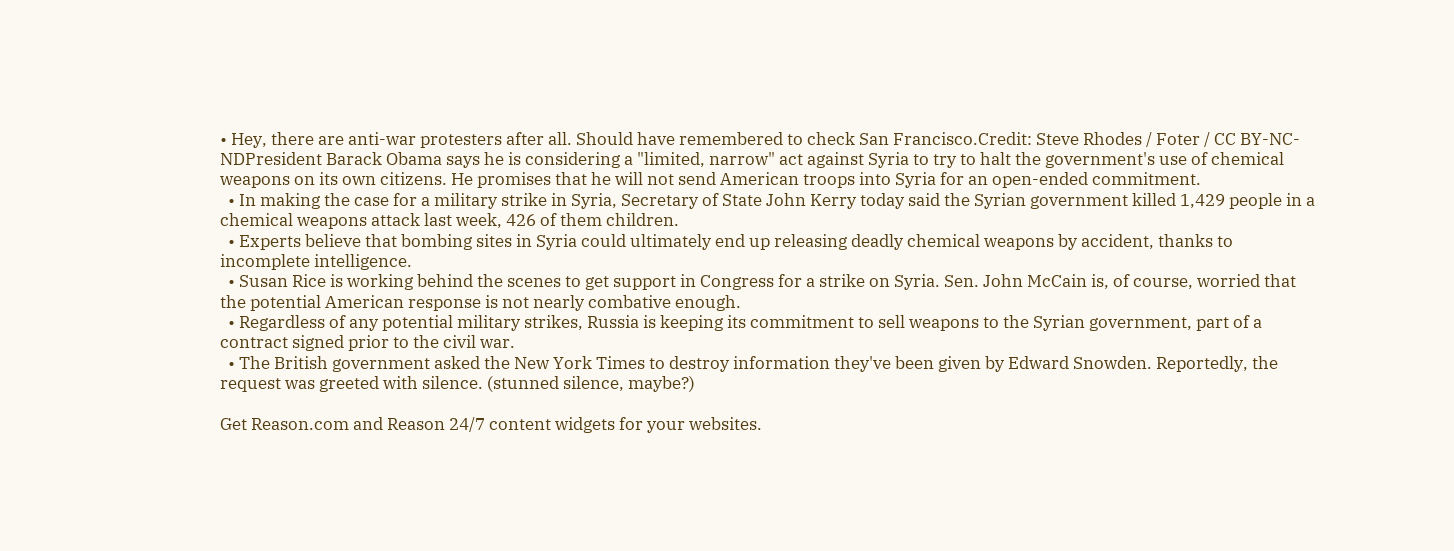• Hey, there are anti-war protesters after all. Should have remembered to check San Francisco.Credit: Steve Rhodes / Foter / CC BY-NC-NDPresident Barack Obama says he is considering a "limited, narrow" act against Syria to try to halt the government's use of chemical weapons on its own citizens. He promises that he will not send American troops into Syria for an open-ended commitment.
  • In making the case for a military strike in Syria, Secretary of State John Kerry today said the Syrian government killed 1,429 people in a chemical weapons attack last week, 426 of them children.
  • Experts believe that bombing sites in Syria could ultimately end up releasing deadly chemical weapons by accident, thanks to incomplete intelligence.
  • Susan Rice is working behind the scenes to get support in Congress for a strike on Syria. Sen. John McCain is, of course, worried that the potential American response is not nearly combative enough.
  • Regardless of any potential military strikes, Russia is keeping its commitment to sell weapons to the Syrian government, part of a contract signed prior to the civil war.
  • The British government asked the New York Times to destroy information they've been given by Edward Snowden. Reportedly, the request was greeted with silence. (stunned silence, maybe?)

Get Reason.com and Reason 24/7 content widgets for your websites.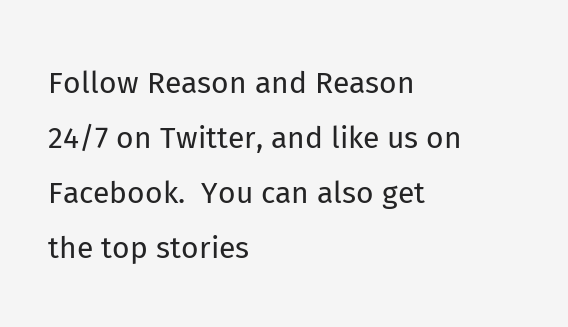Follow Reason and Reason 24/7 on Twitter, and like us on Facebook.  You can also get the top stories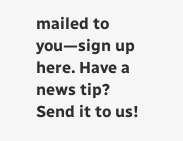mailed to you—sign up here. Have a news tip? Send it to us!